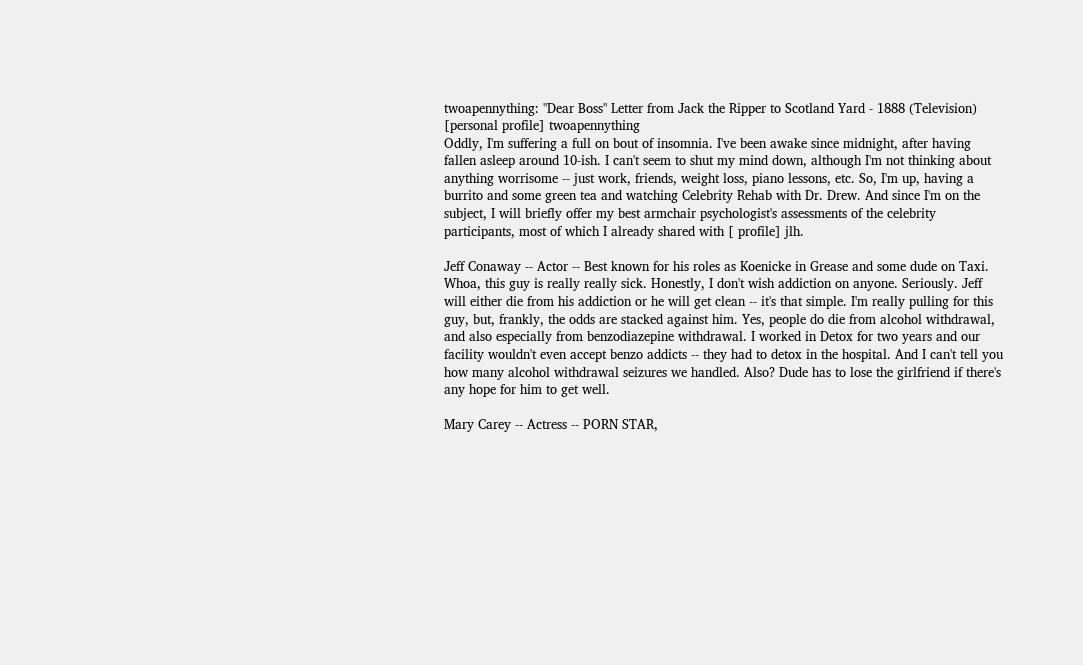twoapennything: "Dear Boss" Letter from Jack the Ripper to Scotland Yard - 1888 (Television)
[personal profile] twoapennything
Oddly, I'm suffering a full on bout of insomnia. I've been awake since midnight, after having fallen asleep around 10-ish. I can't seem to shut my mind down, although I'm not thinking about anything worrisome -- just work, friends, weight loss, piano lessons, etc. So, I'm up, having a burrito and some green tea and watching Celebrity Rehab with Dr. Drew. And since I'm on the subject, I will briefly offer my best armchair psychologist's assessments of the celebrity participants, most of which I already shared with [ profile] jlh.

Jeff Conaway -- Actor -- Best known for his roles as Koenicke in Grease and some dude on Taxi. Whoa, this guy is really really sick. Honestly, I don't wish addiction on anyone. Seriously. Jeff will either die from his addiction or he will get clean -- it's that simple. I'm really pulling for this guy, but, frankly, the odds are stacked against him. Yes, people do die from alcohol withdrawal, and also especially from benzodiazepine withdrawal. I worked in Detox for two years and our facility wouldn't even accept benzo addicts -- they had to detox in the hospital. And I can't tell you how many alcohol withdrawal seizures we handled. Also? Dude has to lose the girlfriend if there's any hope for him to get well.

Mary Carey -- Actress -- PORN STAR,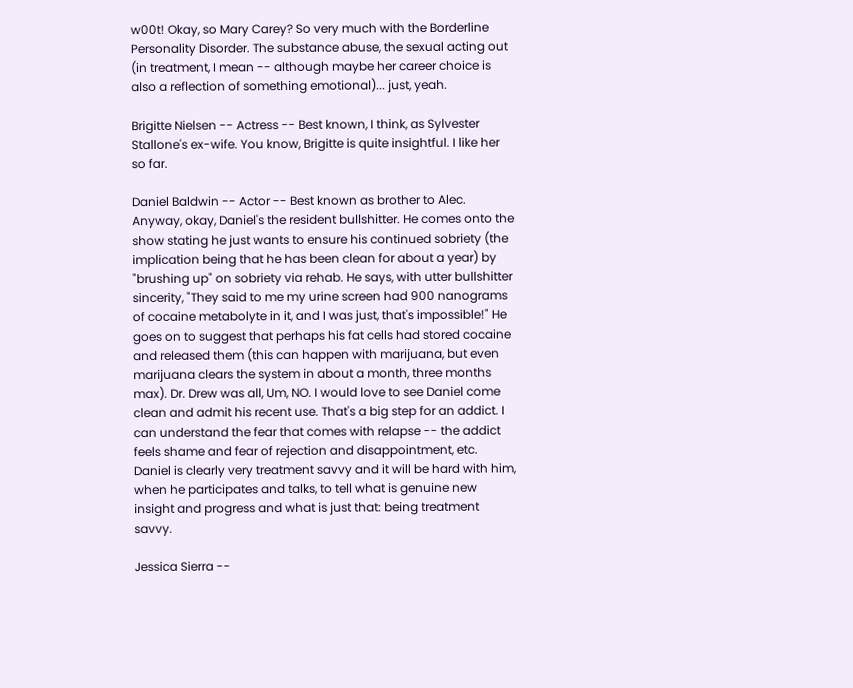w00t! Okay, so Mary Carey? So very much with the Borderline Personality Disorder. The substance abuse, the sexual acting out (in treatment, I mean -- although maybe her career choice is also a reflection of something emotional)... just, yeah.

Brigitte Nielsen -- Actress -- Best known, I think, as Sylvester Stallone's ex-wife. You know, Brigitte is quite insightful. I like her so far.

Daniel Baldwin -- Actor -- Best known as brother to Alec. Anyway, okay, Daniel's the resident bullshitter. He comes onto the show stating he just wants to ensure his continued sobriety (the implication being that he has been clean for about a year) by "brushing up" on sobriety via rehab. He says, with utter bullshitter sincerity, "They said to me my urine screen had 900 nanograms of cocaine metabolyte in it, and I was just, that's impossible!" He goes on to suggest that perhaps his fat cells had stored cocaine and released them (this can happen with marijuana, but even marijuana clears the system in about a month, three months max). Dr. Drew was all, Um, NO. I would love to see Daniel come clean and admit his recent use. That's a big step for an addict. I can understand the fear that comes with relapse -- the addict feels shame and fear of rejection and disappointment, etc. Daniel is clearly very treatment savvy and it will be hard with him, when he participates and talks, to tell what is genuine new insight and progress and what is just that: being treatment savvy.

Jessica Sierra --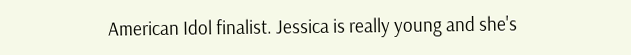American Idol finalist. Jessica is really young and she's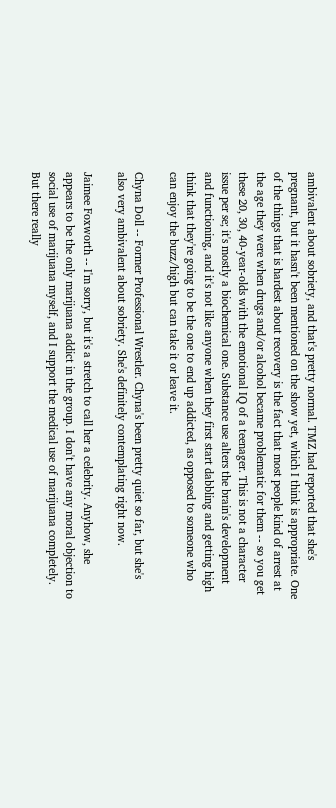ambivalent about sobriety, and that's pretty normal. TMZ had reported that she's pregnant, but it hasn't been mentioned on the show yet, which I think is appropriate. One of the things that is hardest about recovery is the fact that most people kind of arrest at the age they were when drugs and/or alcohol became problematic for them -- so you get these 20, 30, 40-year-olds with the emotional IQ of a teenager. This is not a character issue per se; it's mostly a biochemical one. Substance use alters the brain's development and functioning, and it's not like anyone when they first start dabbling and getting high think that they're going to be the one to end up addicted, as opposed to someone who can enjoy the buzz/high but can take it or leave it.

Chyna Doll -- Former Professional Wrestler. Chyna's been pretty quiet so far, but she's also very ambivalent about sobriety. She's definitely contemplating right now.

Jaimee Foxworth -- I'm sorry, but it's a stretch to call her a celebrity. Anyhow, she appears to be the only marijuana addict in the group. I don't have any moral objection to social use of marijuana myself, and I support the medical use of marijuana completely. But there really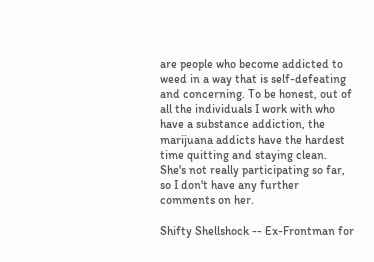are people who become addicted to weed in a way that is self-defeating and concerning. To be honest, out of all the individuals I work with who have a substance addiction, the marijuana addicts have the hardest time quitting and staying clean. She's not really participating so far, so I don't have any further comments on her.

Shifty Shellshock -- Ex-Frontman for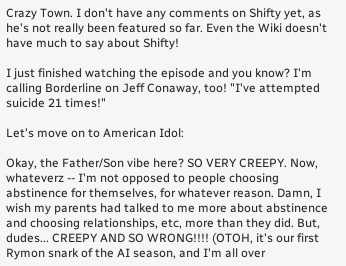Crazy Town. I don't have any comments on Shifty yet, as he's not really been featured so far. Even the Wiki doesn't have much to say about Shifty!

I just finished watching the episode and you know? I'm calling Borderline on Jeff Conaway, too! "I've attempted suicide 21 times!"

Let's move on to American Idol:

Okay, the Father/Son vibe here? SO VERY CREEPY. Now, whateverz -- I'm not opposed to people choosing abstinence for themselves, for whatever reason. Damn, I wish my parents had talked to me more about abstinence and choosing relationships, etc, more than they did. But, dudes... CREEPY AND SO WRONG!!!! (OTOH, it's our first Rymon snark of the AI season, and I'm all over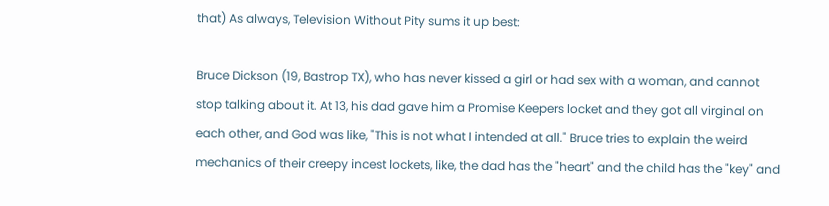that) As always, Television Without Pity sums it up best:

Bruce Dickson (19, Bastrop TX), who has never kissed a girl or had sex with a woman, and cannot stop talking about it. At 13, his dad gave him a Promise Keepers locket and they got all virginal on each other, and God was like, "This is not what I intended at all." Bruce tries to explain the weird mechanics of their creepy incest lockets, like, the dad has the "heart" and the child has the "key" and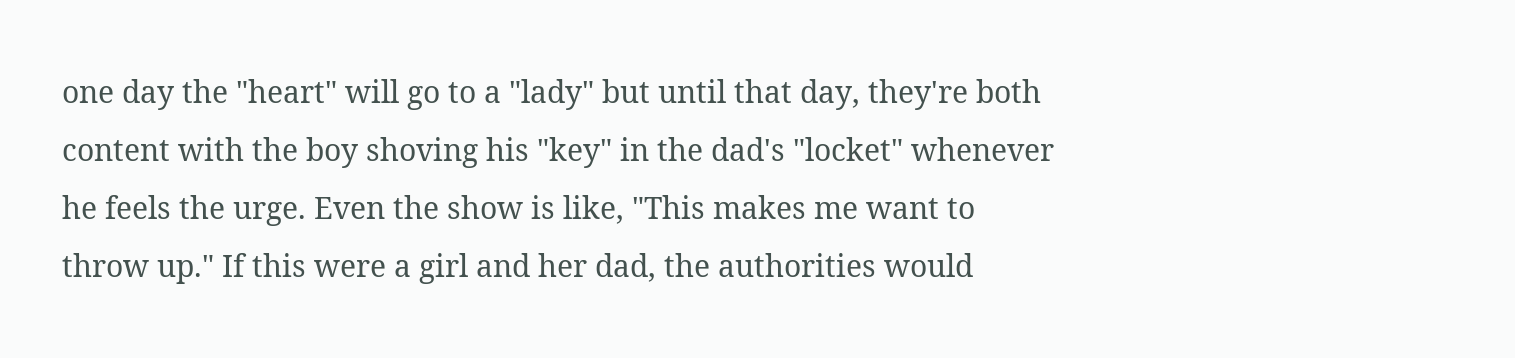one day the "heart" will go to a "lady" but until that day, they're both content with the boy shoving his "key" in the dad's "locket" whenever he feels the urge. Even the show is like, "This makes me want to throw up." If this were a girl and her dad, the authorities would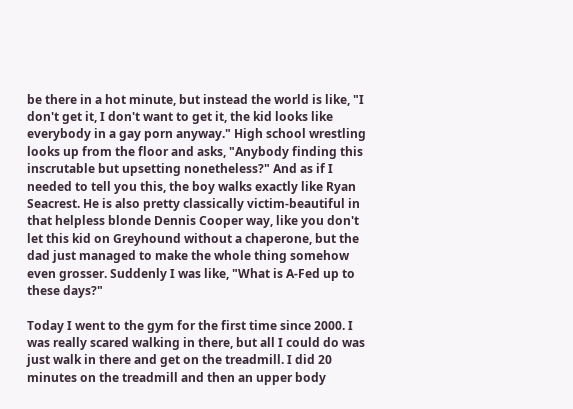be there in a hot minute, but instead the world is like, "I don't get it, I don't want to get it, the kid looks like everybody in a gay porn anyway." High school wrestling looks up from the floor and asks, "Anybody finding this inscrutable but upsetting nonetheless?" And as if I needed to tell you this, the boy walks exactly like Ryan Seacrest. He is also pretty classically victim-beautiful in that helpless blonde Dennis Cooper way, like you don't let this kid on Greyhound without a chaperone, but the dad just managed to make the whole thing somehow even grosser. Suddenly I was like, "What is A-Fed up to these days?"

Today I went to the gym for the first time since 2000. I was really scared walking in there, but all I could do was just walk in there and get on the treadmill. I did 20 minutes on the treadmill and then an upper body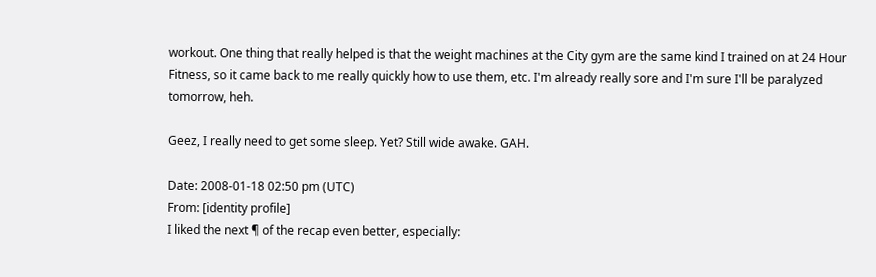workout. One thing that really helped is that the weight machines at the City gym are the same kind I trained on at 24 Hour Fitness, so it came back to me really quickly how to use them, etc. I'm already really sore and I'm sure I'll be paralyzed tomorrow, heh.

Geez, I really need to get some sleep. Yet? Still wide awake. GAH.

Date: 2008-01-18 02:50 pm (UTC)
From: [identity profile]
I liked the next ¶ of the recap even better, especially: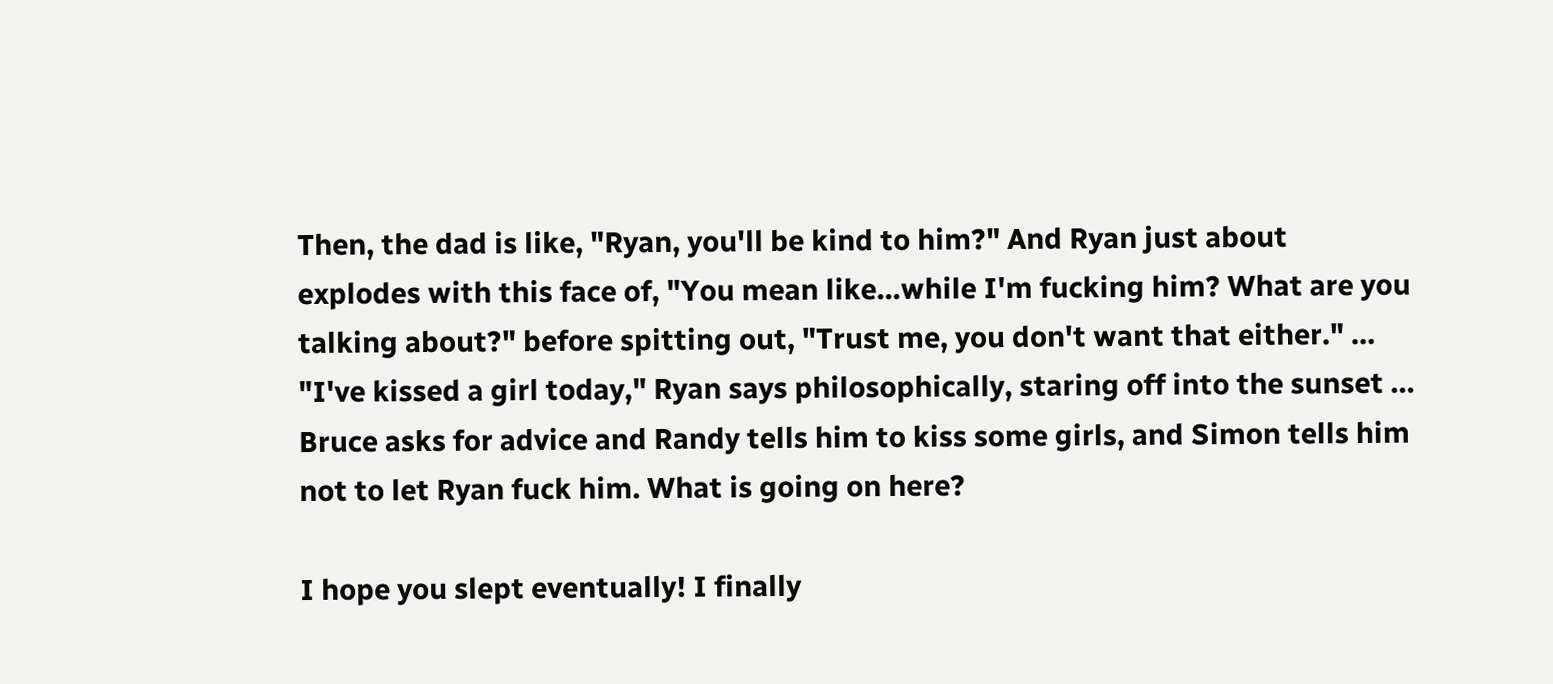Then, the dad is like, "Ryan, you'll be kind to him?" And Ryan just about explodes with this face of, "You mean like...while I'm fucking him? What are you talking about?" before spitting out, "Trust me, you don't want that either." … "I've kissed a girl today," Ryan says philosophically, staring off into the sunset … Bruce asks for advice and Randy tells him to kiss some girls, and Simon tells him not to let Ryan fuck him. What is going on here?

I hope you slept eventually! I finally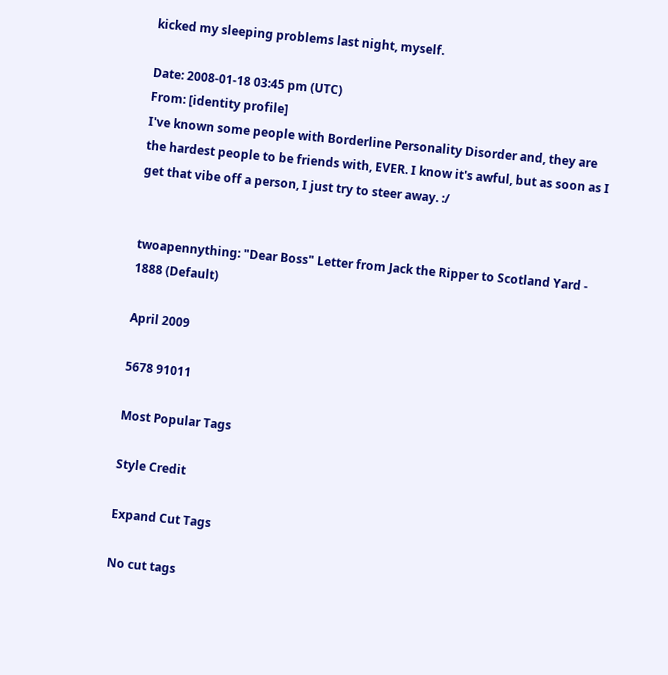kicked my sleeping problems last night, myself.

Date: 2008-01-18 03:45 pm (UTC)
From: [identity profile]
I've known some people with Borderline Personality Disorder and, they are the hardest people to be friends with, EVER. I know it's awful, but as soon as I get that vibe off a person, I just try to steer away. :/


twoapennything: "Dear Boss" Letter from Jack the Ripper to Scotland Yard - 1888 (Default)

April 2009

5678 91011

Most Popular Tags

Style Credit

Expand Cut Tags

No cut tags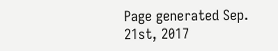Page generated Sep. 21st, 2017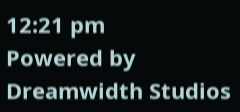12:21 pm
Powered by Dreamwidth Studios